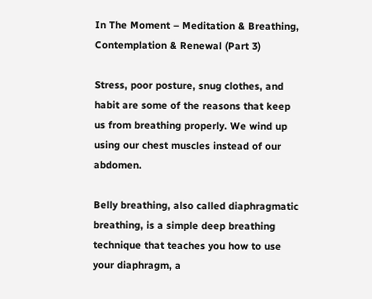In The Moment – Meditation & Breathing, Contemplation & Renewal (Part 3)

Stress, poor posture, snug clothes, and habit are some of the reasons that keep us from breathing properly. We wind up using our chest muscles instead of our abdomen.

Belly breathing, also called diaphragmatic breathing, is a simple deep breathing technique that teaches you how to use your diaphragm, a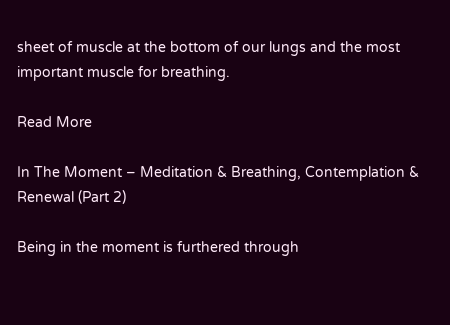sheet of muscle at the bottom of our lungs and the most important muscle for breathing.

Read More

In The Moment – Meditation & Breathing, Contemplation & Renewal (Part 2)

Being in the moment is furthered through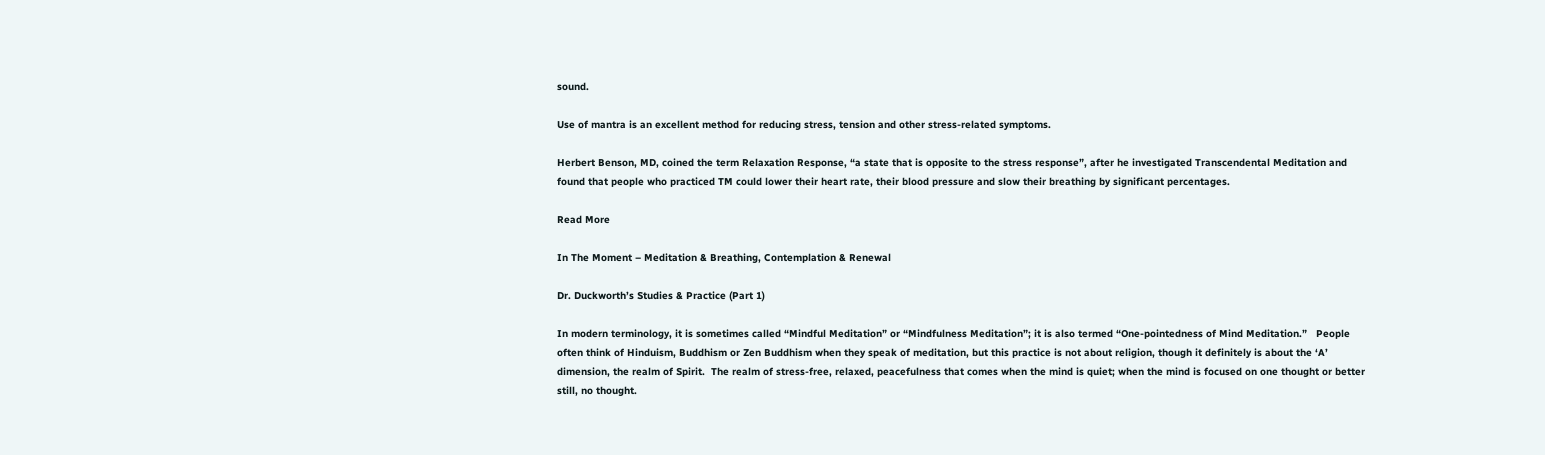sound.

Use of mantra is an excellent method for reducing stress, tension and other stress-related symptoms.

Herbert Benson, MD, coined the term Relaxation Response, “a state that is opposite to the stress response”, after he investigated Transcendental Meditation and found that people who practiced TM could lower their heart rate, their blood pressure and slow their breathing by significant percentages.

Read More

In The Moment – Meditation & Breathing, Contemplation & Renewal

Dr. Duckworth’s Studies & Practice (Part 1)

In modern terminology, it is sometimes called “Mindful Meditation” or “Mindfulness Meditation”; it is also termed “One-pointedness of Mind Meditation.”   People often think of Hinduism, Buddhism or Zen Buddhism when they speak of meditation, but this practice is not about religion, though it definitely is about the ‘A’ dimension, the realm of Spirit.  The realm of stress-free, relaxed, peacefulness that comes when the mind is quiet; when the mind is focused on one thought or better still, no thought.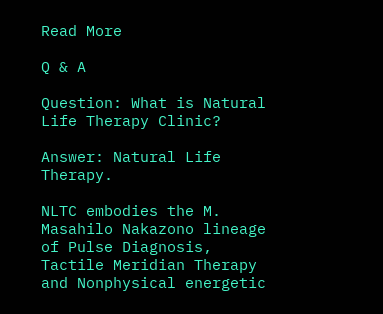Read More

Q & A

Question: What is Natural Life Therapy Clinic?

Answer: Natural Life Therapy.

NLTC embodies the M. Masahilo Nakazono lineage of Pulse Diagnosis, Tactile Meridian Therapy and Nonphysical energetic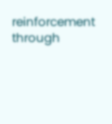reinforcement through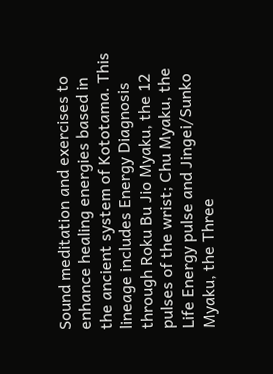Sound meditation and exercises to enhance healing energies based in the ancient system of Kototama. This lineage includes Energy Diagnosis through Roku Bu Jio Myaku, the 12 pulses of the wrist; Chu Myaku, the Life Energy pulse and Jingei/Sunko Myaku, the Three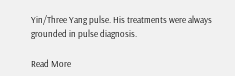Yin/Three Yang pulse. His treatments were always grounded in pulse diagnosis.

Read More